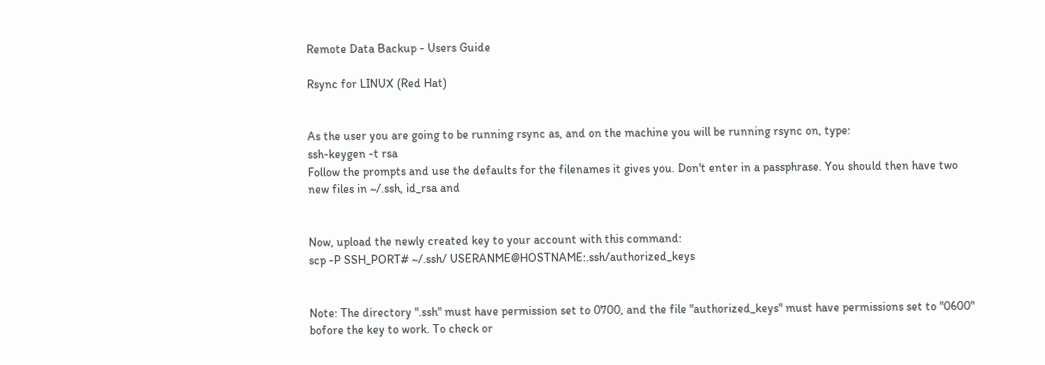Remote Data Backup - Users Guide

Rsync for LINUX (Red Hat)


As the user you are going to be running rsync as, and on the machine you will be running rsync on, type:
ssh-keygen -t rsa
Follow the prompts and use the defaults for the filenames it gives you. Don't enter in a passphrase. You should then have two new files in ~/.ssh, id_rsa and


Now, upload the newly created key to your account with this command:
scp -P SSH_PORT# ~/.ssh/ USERANME@HOSTNAME:.ssh/authorized_keys


Note: The directory ".ssh" must have permission set to 0700, and the file "authorized_keys" must have permissions set to "0600" bofore the key to work. To check or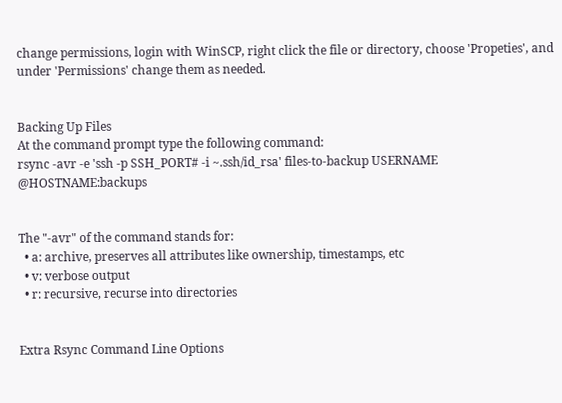change permissions, login with WinSCP, right click the file or directory, choose 'Propeties', and under 'Permissions' change them as needed.


Backing Up Files
At the command prompt type the following command:
rsync -avr -e 'ssh -p SSH_PORT# -i ~.ssh/id_rsa' files-to-backup USERNAME @HOSTNAME:backups


The "-avr" of the command stands for:
  • a: archive, preserves all attributes like ownership, timestamps, etc
  • v: verbose output
  • r: recursive, recurse into directories


Extra Rsync Command Line Options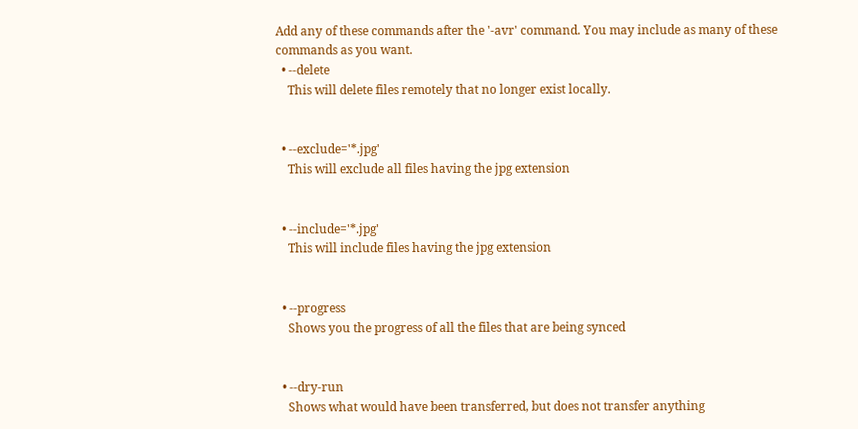Add any of these commands after the '-avr' command. You may include as many of these commands as you want.
  • --delete
    This will delete files remotely that no longer exist locally.


  • --exclude='*.jpg'
    This will exclude all files having the jpg extension


  • --include='*.jpg'
    This will include files having the jpg extension


  • --progress
    Shows you the progress of all the files that are being synced


  • --dry-run
    Shows what would have been transferred, but does not transfer anything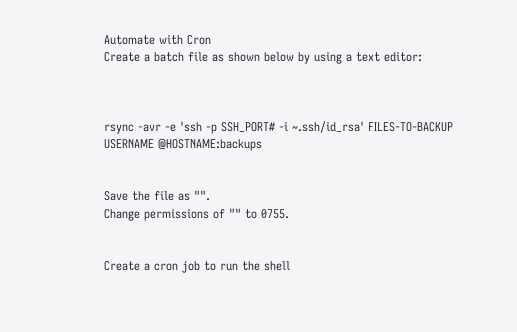Automate with Cron
Create a batch file as shown below by using a text editor:



rsync -avr -e 'ssh -p SSH_PORT# -i ~.ssh/id_rsa' FILES-TO-BACKUP USERNAME @HOSTNAME:backups


Save the file as "".
Change permissions of "" to 0755.


Create a cron job to run the shell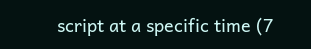script at a specific time (7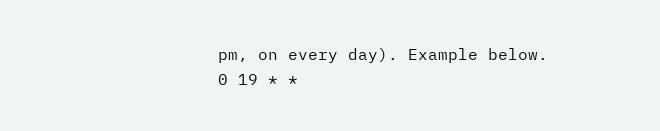pm, on every day). Example below.
0 19 * *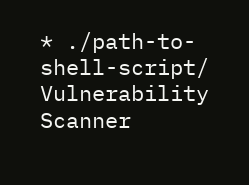* ./path-to-shell-script/
Vulnerability Scanner